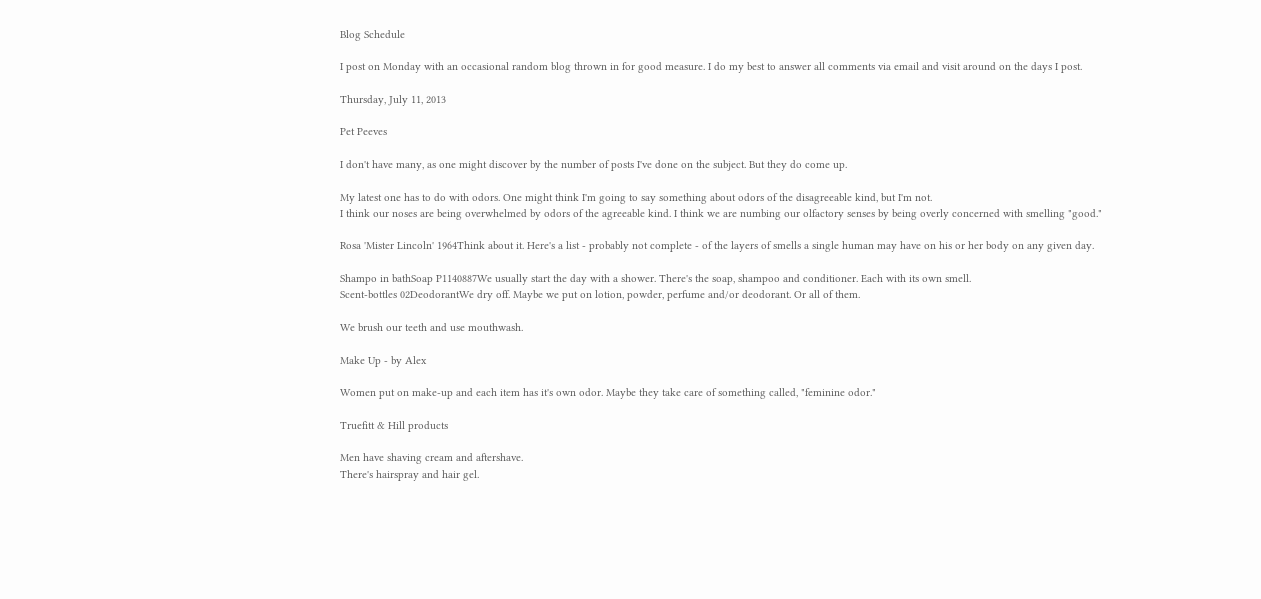Blog Schedule

I post on Monday with an occasional random blog thrown in for good measure. I do my best to answer all comments via email and visit around on the days I post.

Thursday, July 11, 2013

Pet Peeves

I don't have many, as one might discover by the number of posts I've done on the subject. But they do come up.

My latest one has to do with odors. One might think I'm going to say something about odors of the disagreeable kind, but I'm not.
I think our noses are being overwhelmed by odors of the agreeable kind. I think we are numbing our olfactory senses by being overly concerned with smelling "good."

Rosa 'Mister Lincoln' 1964Think about it. Here's a list - probably not complete - of the layers of smells a single human may have on his or her body on any given day.

Shampo in bathSoap P1140887We usually start the day with a shower. There's the soap, shampoo and conditioner. Each with its own smell.
Scent-bottles 02DeodorantWe dry off. Maybe we put on lotion, powder, perfume and/or deodorant. Or all of them.

We brush our teeth and use mouthwash.

Make Up - by Alex

Women put on make-up and each item has it's own odor. Maybe they take care of something called, "feminine odor."

Truefitt & Hill products

Men have shaving cream and aftershave.
There's hairspray and hair gel.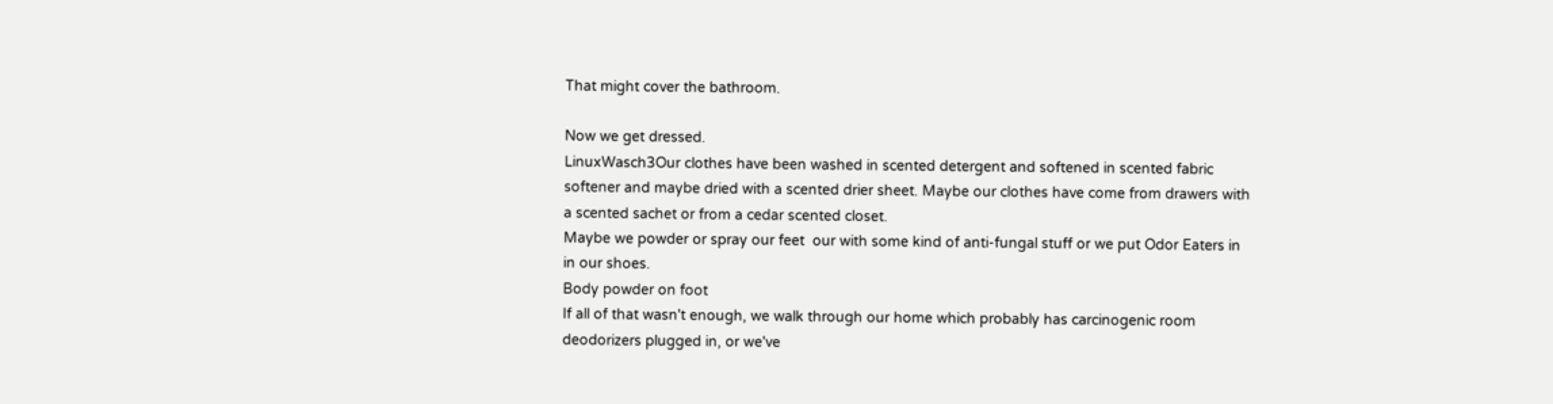That might cover the bathroom.

Now we get dressed.
LinuxWasch3Our clothes have been washed in scented detergent and softened in scented fabric softener and maybe dried with a scented drier sheet. Maybe our clothes have come from drawers with a scented sachet or from a cedar scented closet.
Maybe we powder or spray our feet  our with some kind of anti-fungal stuff or we put Odor Eaters in in our shoes.
Body powder on foot
If all of that wasn't enough, we walk through our home which probably has carcinogenic room deodorizers plugged in, or we've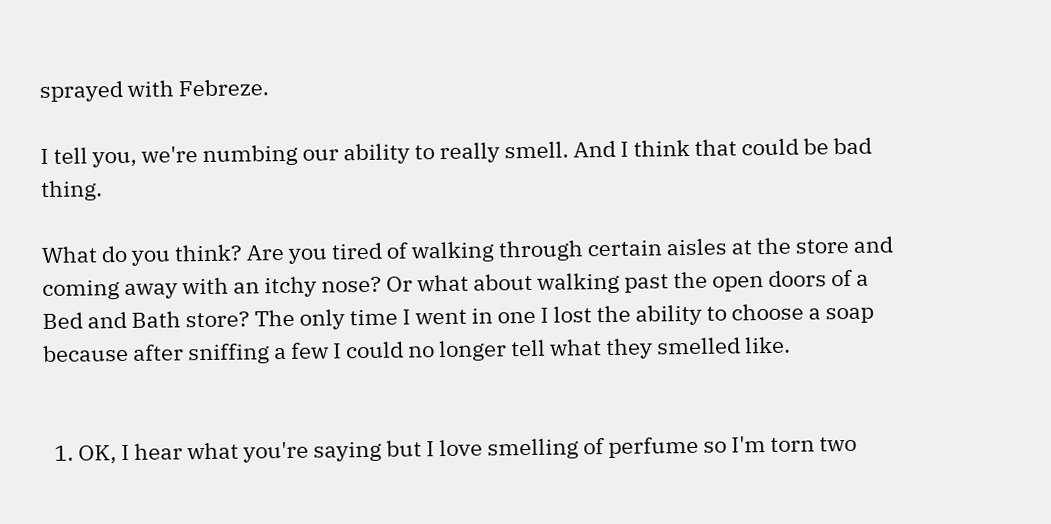sprayed with Febreze.

I tell you, we're numbing our ability to really smell. And I think that could be bad thing.

What do you think? Are you tired of walking through certain aisles at the store and coming away with an itchy nose? Or what about walking past the open doors of a Bed and Bath store? The only time I went in one I lost the ability to choose a soap because after sniffing a few I could no longer tell what they smelled like.


  1. OK, I hear what you're saying but I love smelling of perfume so I'm torn two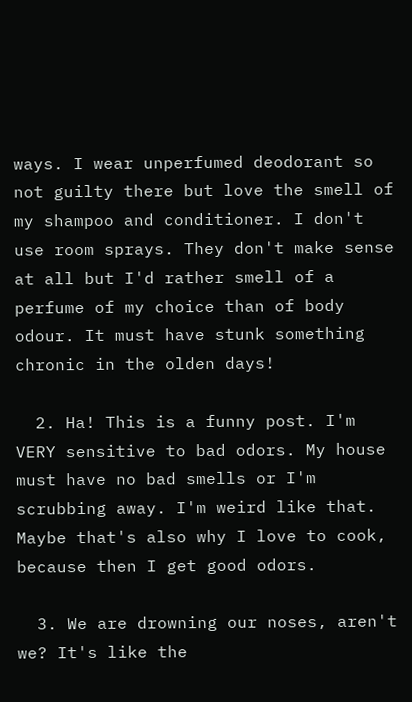ways. I wear unperfumed deodorant so not guilty there but love the smell of my shampoo and conditioner. I don't use room sprays. They don't make sense at all but I'd rather smell of a perfume of my choice than of body odour. It must have stunk something chronic in the olden days!

  2. Ha! This is a funny post. I'm VERY sensitive to bad odors. My house must have no bad smells or I'm scrubbing away. I'm weird like that. Maybe that's also why I love to cook, because then I get good odors.

  3. We are drowning our noses, aren't we? It's like the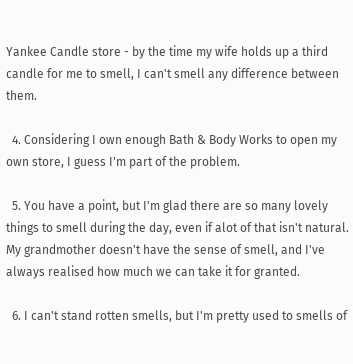Yankee Candle store - by the time my wife holds up a third candle for me to smell, I can't smell any difference between them.

  4. Considering I own enough Bath & Body Works to open my own store, I guess I'm part of the problem.

  5. You have a point, but I'm glad there are so many lovely things to smell during the day, even if alot of that isn't natural. My grandmother doesn't have the sense of smell, and I've always realised how much we can take it for granted.

  6. I can't stand rotten smells, but I'm pretty used to smells of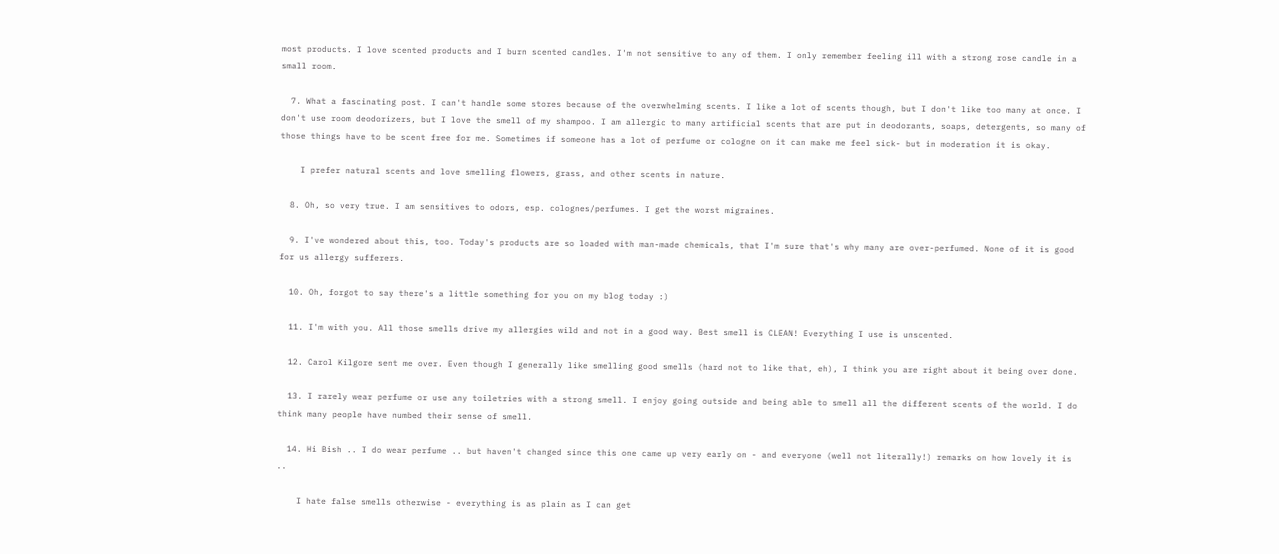most products. I love scented products and I burn scented candles. I'm not sensitive to any of them. I only remember feeling ill with a strong rose candle in a small room.

  7. What a fascinating post. I can't handle some stores because of the overwhelming scents. I like a lot of scents though, but I don't like too many at once. I don't use room deodorizers, but I love the smell of my shampoo. I am allergic to many artificial scents that are put in deodorants, soaps, detergents, so many of those things have to be scent free for me. Sometimes if someone has a lot of perfume or cologne on it can make me feel sick- but in moderation it is okay.

    I prefer natural scents and love smelling flowers, grass, and other scents in nature.

  8. Oh, so very true. I am sensitives to odors, esp. colognes/perfumes. I get the worst migraines.

  9. I've wondered about this, too. Today's products are so loaded with man-made chemicals, that I'm sure that's why many are over-perfumed. None of it is good for us allergy sufferers.

  10. Oh, forgot to say there's a little something for you on my blog today :)

  11. I'm with you. All those smells drive my allergies wild and not in a good way. Best smell is CLEAN! Everything I use is unscented.

  12. Carol Kilgore sent me over. Even though I generally like smelling good smells (hard not to like that, eh), I think you are right about it being over done.

  13. I rarely wear perfume or use any toiletries with a strong smell. I enjoy going outside and being able to smell all the different scents of the world. I do think many people have numbed their sense of smell.

  14. Hi Bish .. I do wear perfume .. but haven't changed since this one came up very early on - and everyone (well not literally!) remarks on how lovely it is ..

    I hate false smells otherwise - everything is as plain as I can get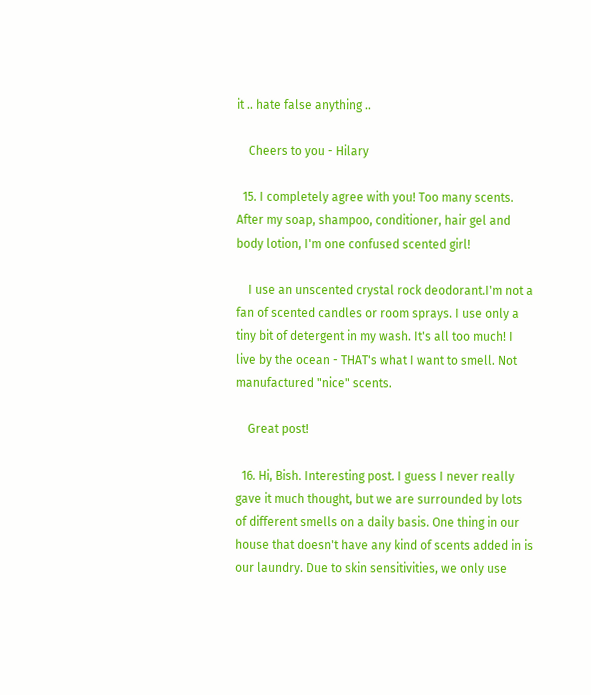it .. hate false anything ..

    Cheers to you - Hilary

  15. I completely agree with you! Too many scents. After my soap, shampoo, conditioner, hair gel and body lotion, I'm one confused scented girl!

    I use an unscented crystal rock deodorant.I'm not a fan of scented candles or room sprays. I use only a tiny bit of detergent in my wash. It's all too much! I live by the ocean - THAT's what I want to smell. Not manufactured "nice" scents.

    Great post!

  16. Hi, Bish. Interesting post. I guess I never really gave it much thought, but we are surrounded by lots of different smells on a daily basis. One thing in our house that doesn't have any kind of scents added in is our laundry. Due to skin sensitivities, we only use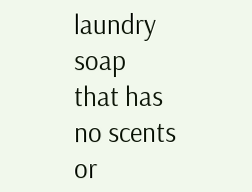laundry soap that has no scents or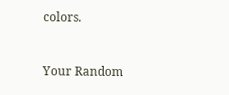colors.


Your Random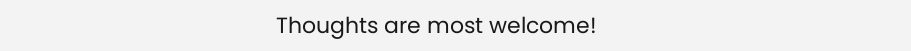Thoughts are most welcome!